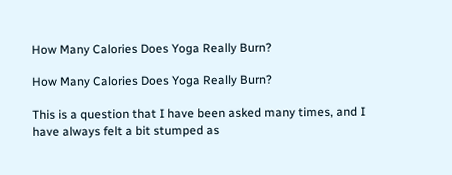How Many Calories Does Yoga Really Burn?

How Many Calories Does Yoga Really Burn?

This is a question that I have been asked many times, and I have always felt a bit stumped as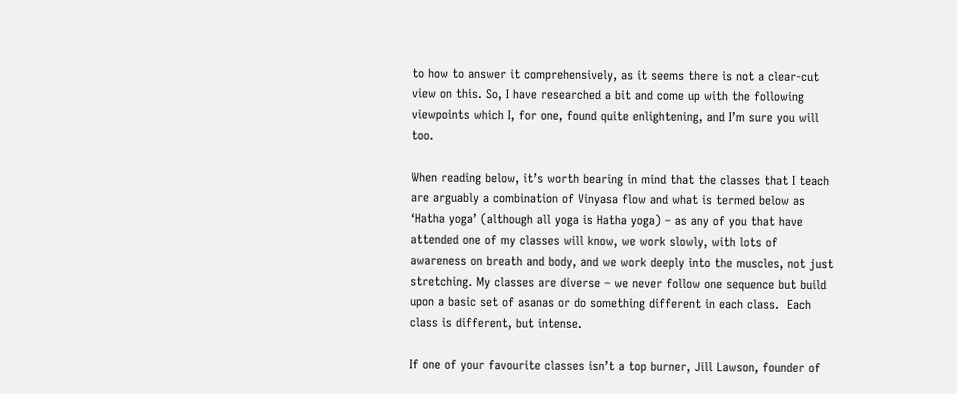to how to answer it comprehensively, as it seems there is not a clear-cut view on this. So, I have researched a bit and come up with the following viewpoints which I, for one, found quite enlightening, and I’m sure you will too.

When reading below, it’s worth bearing in mind that the classes that I teach are arguably a combination of Vinyasa flow and what is termed below as ‘Hatha yoga’ (although all yoga is Hatha yoga) – as any of you that have attended one of my classes will know, we work slowly, with lots of awareness on breath and body, and we work deeply into the muscles, not just stretching. My classes are diverse – we never follow one sequence but build upon a basic set of asanas or do something different in each class.  Each class is different, but intense.

If one of your favourite classes isn’t a top burner, Jill Lawson, founder of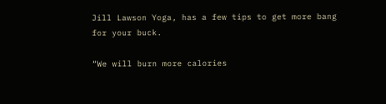Jill Lawson Yoga, has a few tips to get more bang for your buck.

“We will burn more calories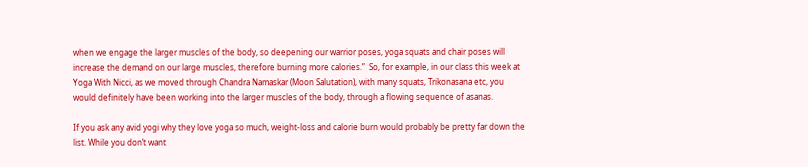when we engage the larger muscles of the body, so deepening our warrior poses, yoga squats and chair poses will increase the demand on our large muscles, therefore burning more calories.”  So, for example, in our class this week at Yoga With Nicci, as we moved through Chandra Namaskar (Moon Salutation), with many squats, Trikonasana etc, you would definitely have been working into the larger muscles of the body, through a flowing sequence of asanas.

If you ask any avid yogi why they love yoga so much, weight-loss and calorie burn would probably be pretty far down the list. While you don’t want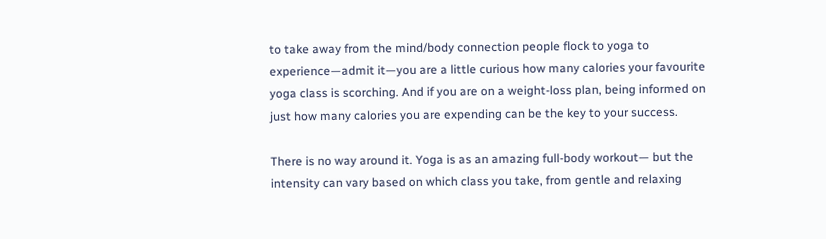to take away from the mind/body connection people flock to yoga to experience—admit it—you are a little curious how many calories your favourite yoga class is scorching. And if you are on a weight-loss plan, being informed on just how many calories you are expending can be the key to your success.

There is no way around it. Yoga is as an amazing full-body workout— but the intensity can vary based on which class you take, from gentle and relaxing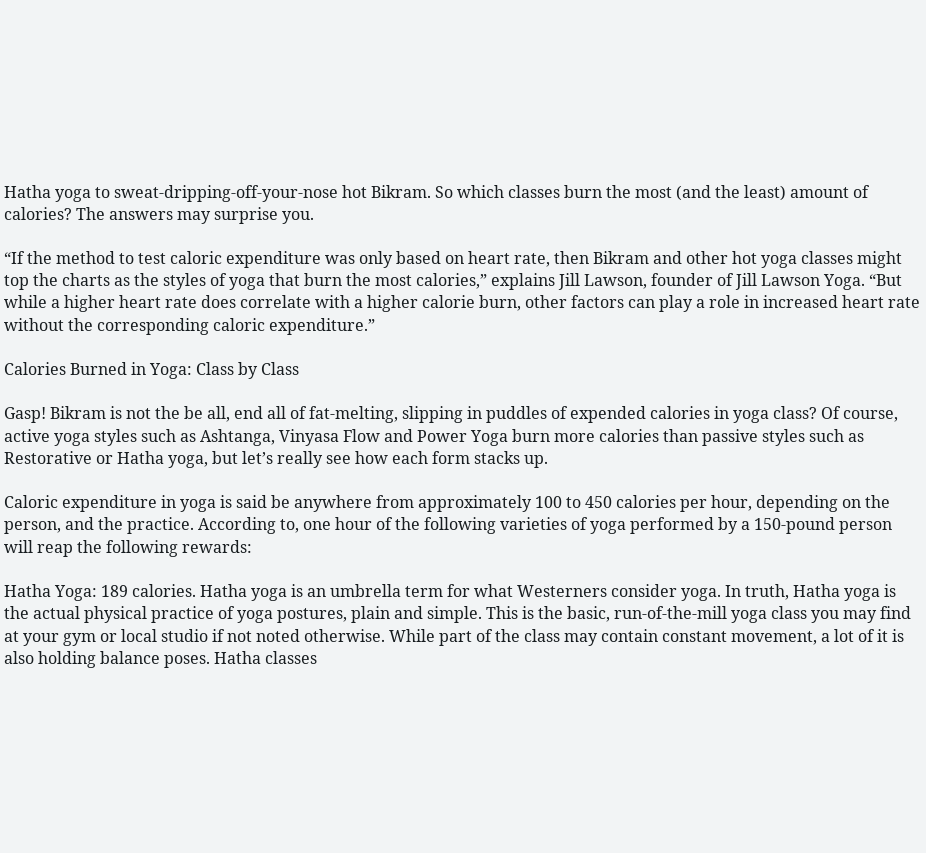Hatha yoga to sweat-dripping-off-your-nose hot Bikram. So which classes burn the most (and the least) amount of calories? The answers may surprise you.

“If the method to test caloric expenditure was only based on heart rate, then Bikram and other hot yoga classes might top the charts as the styles of yoga that burn the most calories,” explains Jill Lawson, founder of Jill Lawson Yoga. “But while a higher heart rate does correlate with a higher calorie burn, other factors can play a role in increased heart rate without the corresponding caloric expenditure.”

Calories Burned in Yoga: Class by Class

Gasp! Bikram is not the be all, end all of fat-melting, slipping in puddles of expended calories in yoga class? Of course, active yoga styles such as Ashtanga, Vinyasa Flow and Power Yoga burn more calories than passive styles such as Restorative or Hatha yoga, but let’s really see how each form stacks up.

Caloric expenditure in yoga is said be anywhere from approximately 100 to 450 calories per hour, depending on the person, and the practice. According to, one hour of the following varieties of yoga performed by a 150-pound person will reap the following rewards:

Hatha Yoga: 189 calories. Hatha yoga is an umbrella term for what Westerners consider yoga. In truth, Hatha yoga is the actual physical practice of yoga postures, plain and simple. This is the basic, run-of-the-mill yoga class you may find at your gym or local studio if not noted otherwise. While part of the class may contain constant movement, a lot of it is also holding balance poses. Hatha classes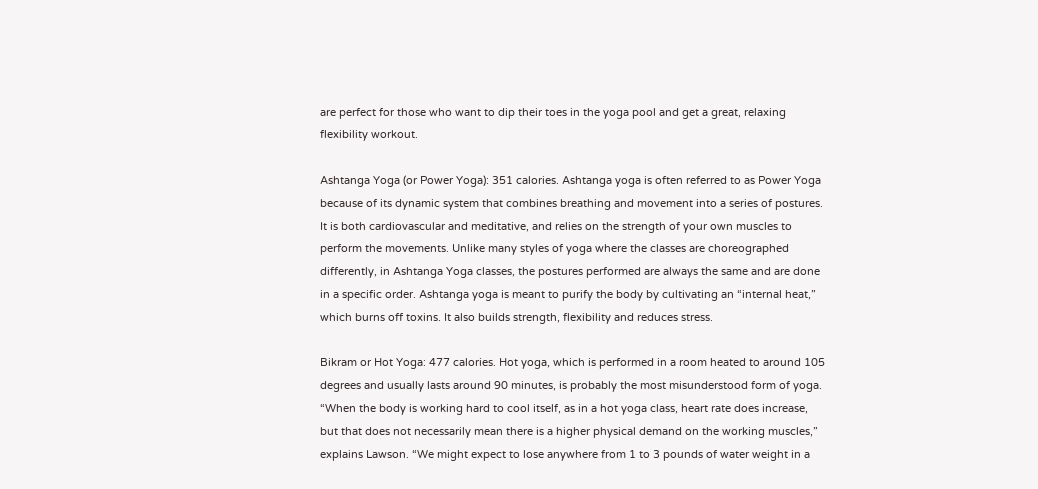are perfect for those who want to dip their toes in the yoga pool and get a great, relaxing flexibility workout.

Ashtanga Yoga (or Power Yoga): 351 calories. Ashtanga yoga is often referred to as Power Yoga because of its dynamic system that combines breathing and movement into a series of postures. It is both cardiovascular and meditative, and relies on the strength of your own muscles to perform the movements. Unlike many styles of yoga where the classes are choreographed differently, in Ashtanga Yoga classes, the postures performed are always the same and are done in a specific order. Ashtanga yoga is meant to purify the body by cultivating an “internal heat,” which burns off toxins. It also builds strength, flexibility and reduces stress.

Bikram or Hot Yoga: 477 calories. Hot yoga, which is performed in a room heated to around 105 degrees and usually lasts around 90 minutes, is probably the most misunderstood form of yoga. “When the body is working hard to cool itself, as in a hot yoga class, heart rate does increase, but that does not necessarily mean there is a higher physical demand on the working muscles,” explains Lawson. “We might expect to lose anywhere from 1 to 3 pounds of water weight in a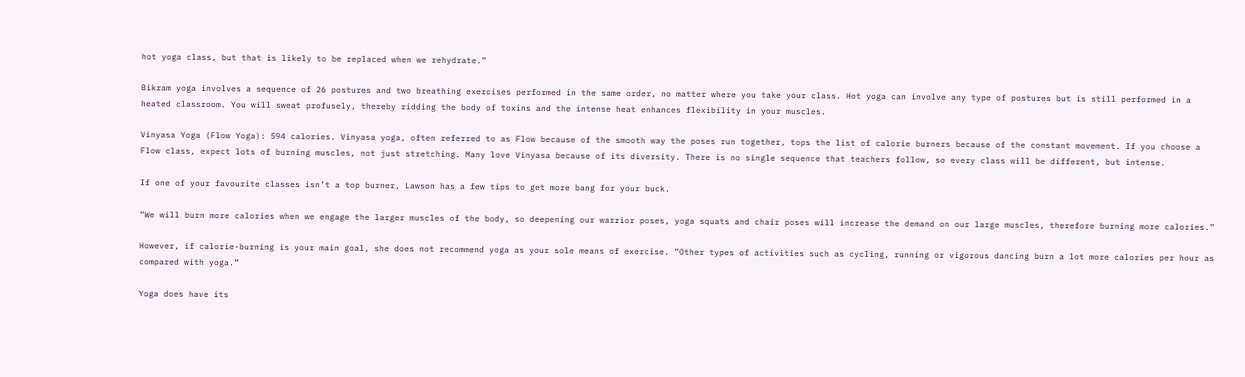hot yoga class, but that is likely to be replaced when we rehydrate.”

Bikram yoga involves a sequence of 26 postures and two breathing exercises performed in the same order, no matter where you take your class. Hot yoga can involve any type of postures but is still performed in a heated classroom. You will sweat profusely, thereby ridding the body of toxins and the intense heat enhances flexibility in your muscles.

Vinyasa Yoga (Flow Yoga): 594 calories. Vinyasa yoga, often referred to as Flow because of the smooth way the poses run together, tops the list of calorie burners because of the constant movement. If you choose a Flow class, expect lots of burning muscles, not just stretching. Many love Vinyasa because of its diversity. There is no single sequence that teachers follow, so every class will be different, but intense.

If one of your favourite classes isn’t a top burner, Lawson has a few tips to get more bang for your buck.

“We will burn more calories when we engage the larger muscles of the body, so deepening our warrior poses, yoga squats and chair poses will increase the demand on our large muscles, therefore burning more calories.”

However, if calorie-burning is your main goal, she does not recommend yoga as your sole means of exercise. ”Other types of activities such as cycling, running or vigorous dancing burn a lot more calories per hour as compared with yoga.”

Yoga does have its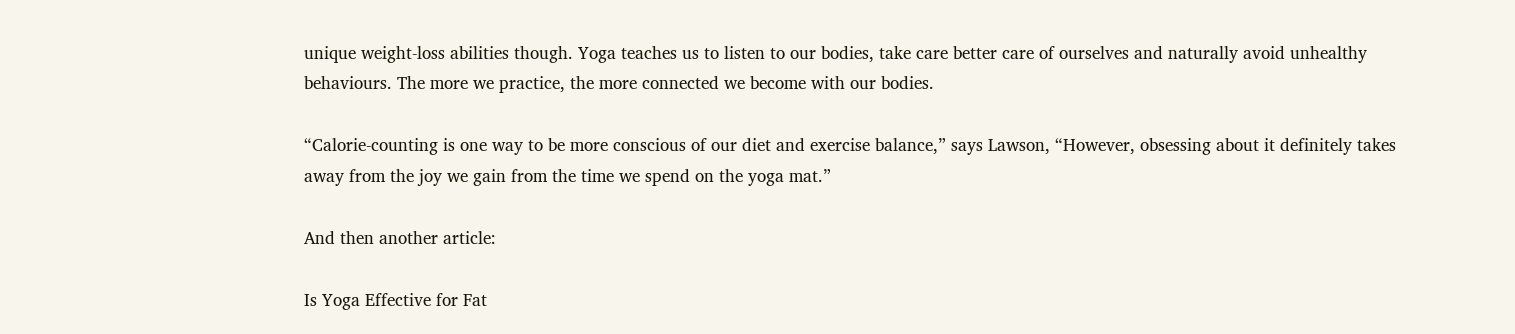unique weight-loss abilities though. Yoga teaches us to listen to our bodies, take care better care of ourselves and naturally avoid unhealthy behaviours. The more we practice, the more connected we become with our bodies.

“Calorie-counting is one way to be more conscious of our diet and exercise balance,” says Lawson, “However, obsessing about it definitely takes away from the joy we gain from the time we spend on the yoga mat.”

And then another article:

Is Yoga Effective for Fat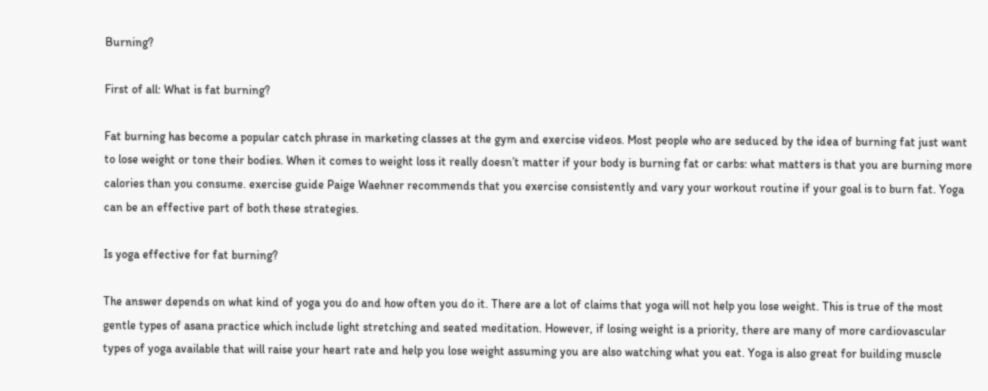Burning?

First of all: What is fat burning?

Fat burning has become a popular catch phrase in marketing classes at the gym and exercise videos. Most people who are seduced by the idea of burning fat just want to lose weight or tone their bodies. When it comes to weight loss it really doesn’t matter if your body is burning fat or carbs: what matters is that you are burning more calories than you consume. exercise guide Paige Waehner recommends that you exercise consistently and vary your workout routine if your goal is to burn fat. Yoga can be an effective part of both these strategies.

Is yoga effective for fat burning?

The answer depends on what kind of yoga you do and how often you do it. There are a lot of claims that yoga will not help you lose weight. This is true of the most gentle types of asana practice which include light stretching and seated meditation. However, if losing weight is a priority, there are many of more cardiovascular types of yoga available that will raise your heart rate and help you lose weight assuming you are also watching what you eat. Yoga is also great for building muscle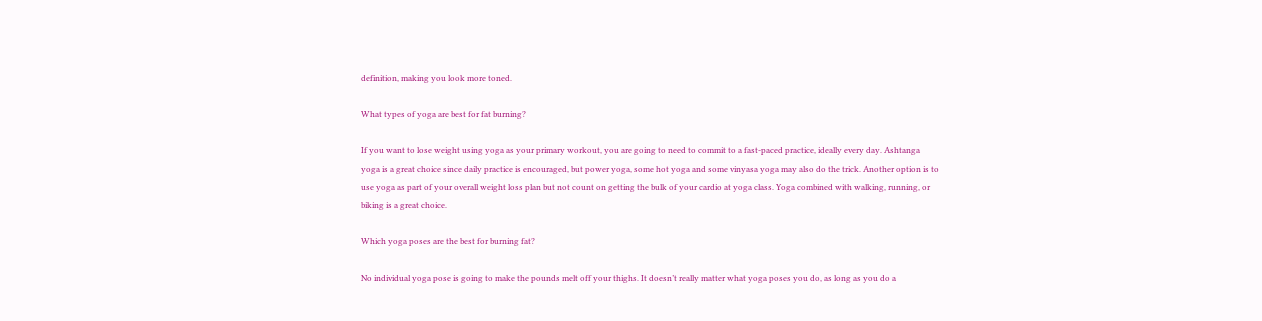definition, making you look more toned.

What types of yoga are best for fat burning?

If you want to lose weight using yoga as your primary workout, you are going to need to commit to a fast-paced practice, ideally every day. Ashtanga yoga is a great choice since daily practice is encouraged, but power yoga, some hot yoga and some vinyasa yoga may also do the trick. Another option is to use yoga as part of your overall weight loss plan but not count on getting the bulk of your cardio at yoga class. Yoga combined with walking, running, or biking is a great choice.

Which yoga poses are the best for burning fat?

No individual yoga pose is going to make the pounds melt off your thighs. It doesn’t really matter what yoga poses you do, as long as you do a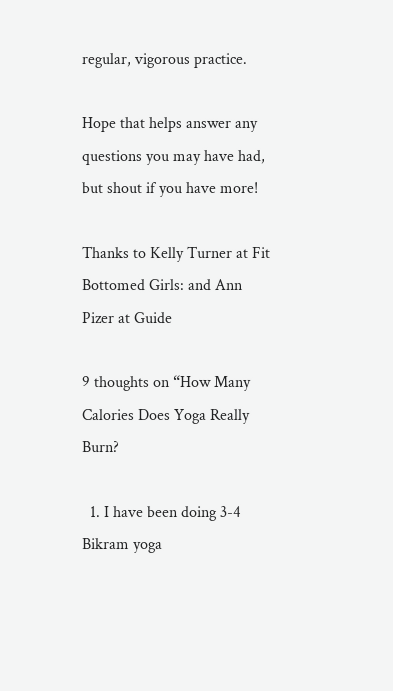regular, vigorous practice.

Hope that helps answer any questions you may have had, but shout if you have more!

Thanks to Kelly Turner at Fit Bottomed Girls: and Ann Pizer at Guide

9 thoughts on “How Many Calories Does Yoga Really Burn?

  1. I have been doing 3-4 Bikram yoga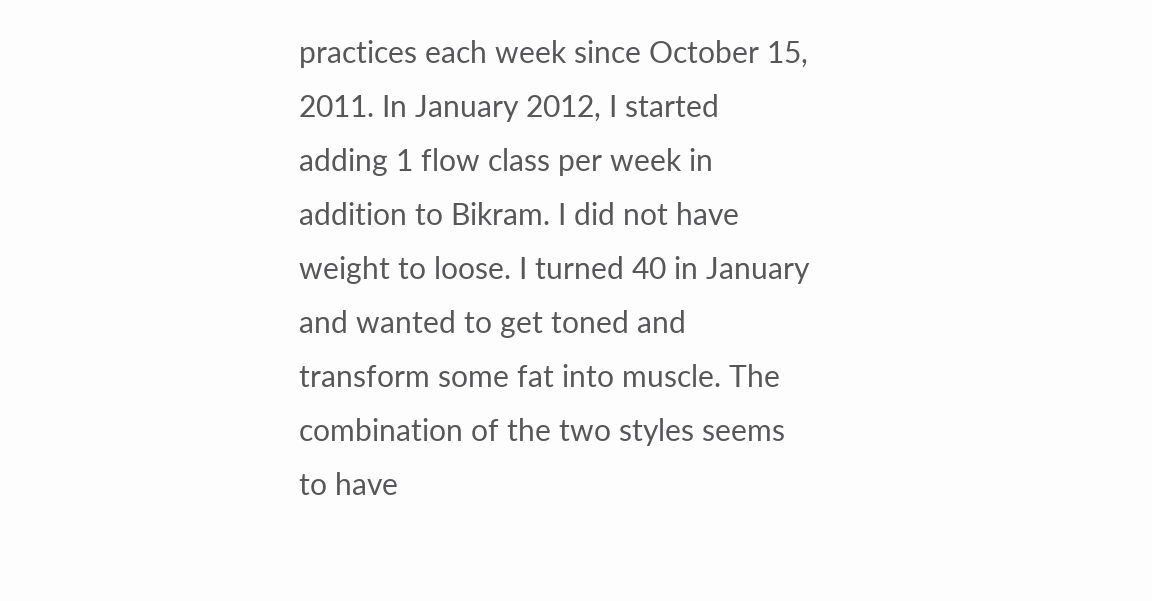practices each week since October 15, 2011. In January 2012, I started adding 1 flow class per week in addition to Bikram. I did not have weight to loose. I turned 40 in January and wanted to get toned and transform some fat into muscle. The combination of the two styles seems to have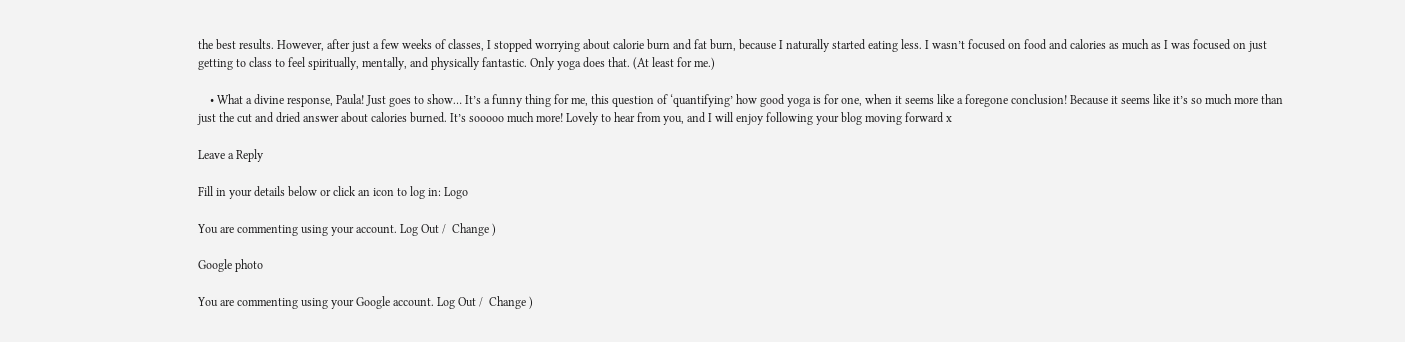the best results. However, after just a few weeks of classes, I stopped worrying about calorie burn and fat burn, because I naturally started eating less. I wasn’t focused on food and calories as much as I was focused on just getting to class to feel spiritually, mentally, and physically fantastic. Only yoga does that. (At least for me.)

    • What a divine response, Paula! Just goes to show… It’s a funny thing for me, this question of ‘quantifying’ how good yoga is for one, when it seems like a foregone conclusion! Because it seems like it’s so much more than just the cut and dried answer about calories burned. It’s sooooo much more! Lovely to hear from you, and I will enjoy following your blog moving forward x

Leave a Reply

Fill in your details below or click an icon to log in: Logo

You are commenting using your account. Log Out /  Change )

Google photo

You are commenting using your Google account. Log Out /  Change )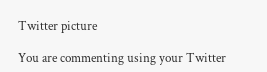Twitter picture

You are commenting using your Twitter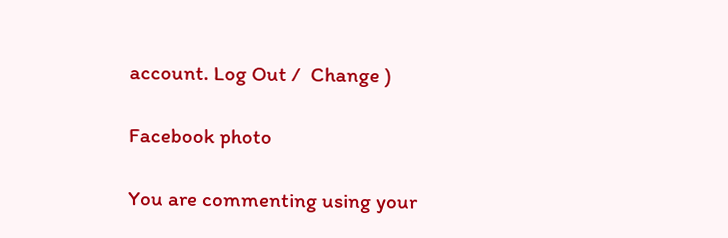account. Log Out /  Change )

Facebook photo

You are commenting using your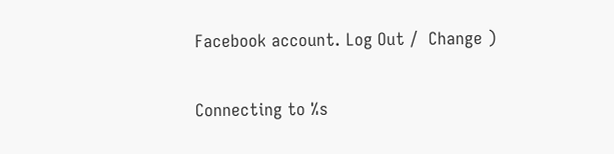Facebook account. Log Out /  Change )

Connecting to %s